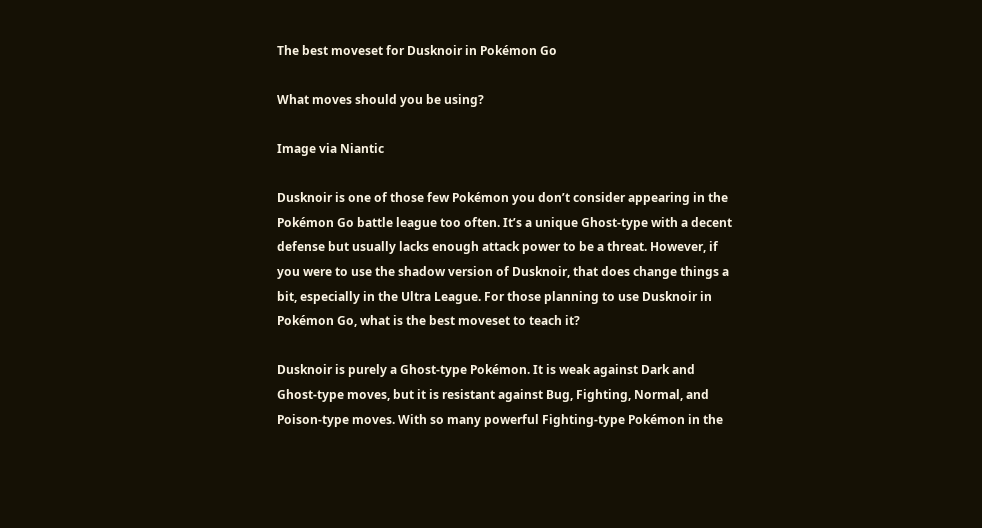The best moveset for Dusknoir in Pokémon Go

What moves should you be using?

Image via Niantic

Dusknoir is one of those few Pokémon you don’t consider appearing in the Pokémon Go battle league too often. It’s a unique Ghost-type with a decent defense but usually lacks enough attack power to be a threat. However, if you were to use the shadow version of Dusknoir, that does change things a bit, especially in the Ultra League. For those planning to use Dusknoir in Pokémon Go, what is the best moveset to teach it?

Dusknoir is purely a Ghost-type Pokémon. It is weak against Dark and Ghost-type moves, but it is resistant against Bug, Fighting, Normal, and Poison-type moves. With so many powerful Fighting-type Pokémon in the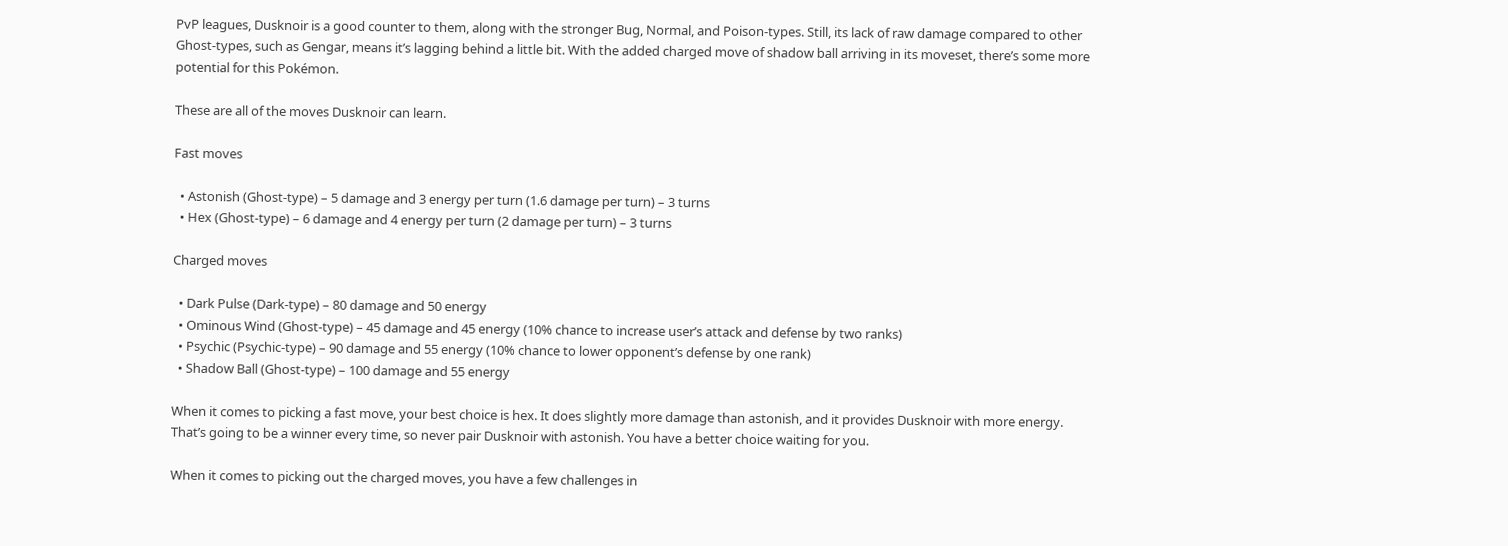PvP leagues, Dusknoir is a good counter to them, along with the stronger Bug, Normal, and Poison-types. Still, its lack of raw damage compared to other Ghost-types, such as Gengar, means it’s lagging behind a little bit. With the added charged move of shadow ball arriving in its moveset, there’s some more potential for this Pokémon.

These are all of the moves Dusknoir can learn.

Fast moves

  • Astonish (Ghost-type) – 5 damage and 3 energy per turn (1.6 damage per turn) – 3 turns
  • Hex (Ghost-type) – 6 damage and 4 energy per turn (2 damage per turn) – 3 turns

Charged moves

  • Dark Pulse (Dark-type) – 80 damage and 50 energy
  • Ominous Wind (Ghost-type) – 45 damage and 45 energy (10% chance to increase user’s attack and defense by two ranks)
  • Psychic (Psychic-type) – 90 damage and 55 energy (10% chance to lower opponent’s defense by one rank)
  • Shadow Ball (Ghost-type) – 100 damage and 55 energy

When it comes to picking a fast move, your best choice is hex. It does slightly more damage than astonish, and it provides Dusknoir with more energy. That’s going to be a winner every time, so never pair Dusknoir with astonish. You have a better choice waiting for you.

When it comes to picking out the charged moves, you have a few challenges in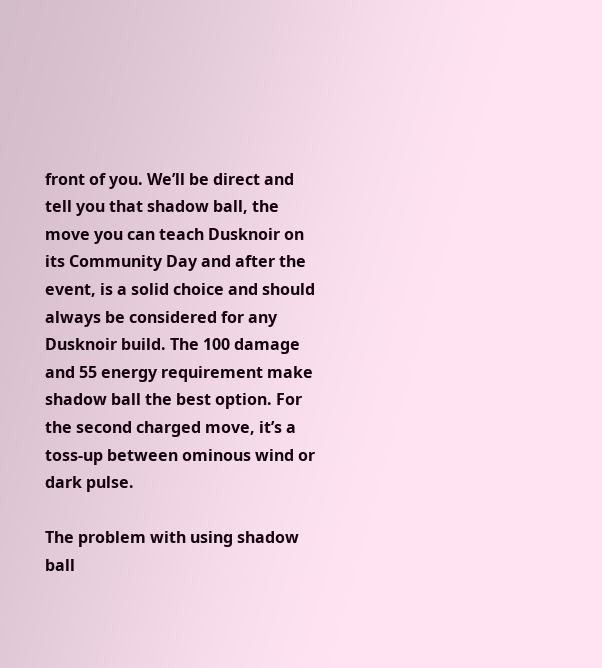front of you. We’ll be direct and tell you that shadow ball, the move you can teach Dusknoir on its Community Day and after the event, is a solid choice and should always be considered for any Dusknoir build. The 100 damage and 55 energy requirement make shadow ball the best option. For the second charged move, it’s a toss-up between ominous wind or dark pulse.

The problem with using shadow ball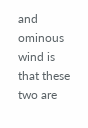and ominous wind is that these two are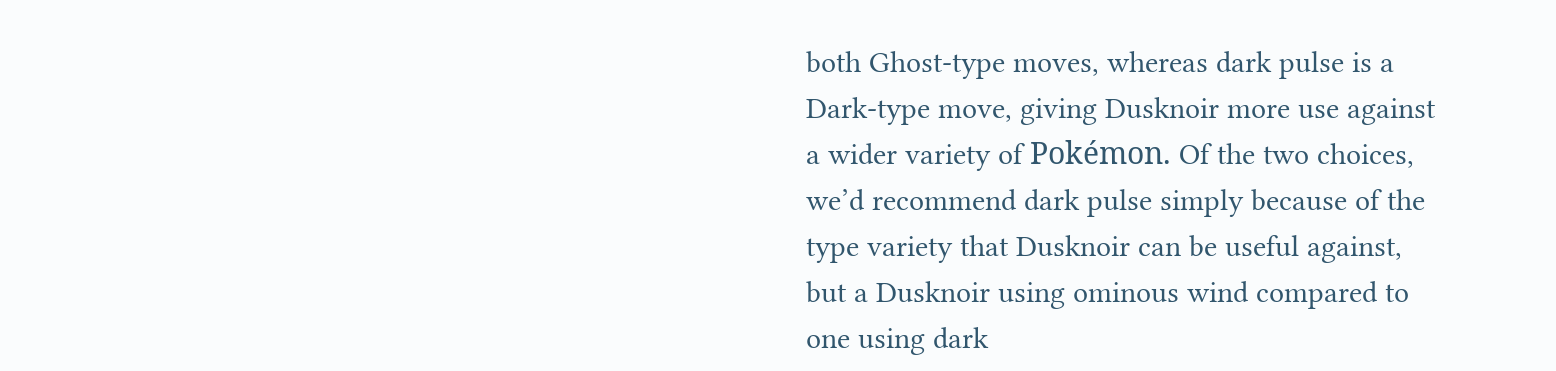both Ghost-type moves, whereas dark pulse is a Dark-type move, giving Dusknoir more use against a wider variety of Pokémon. Of the two choices, we’d recommend dark pulse simply because of the type variety that Dusknoir can be useful against, but a Dusknoir using ominous wind compared to one using dark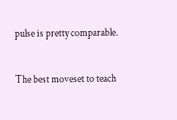pulse is pretty comparable.

The best moveset to teach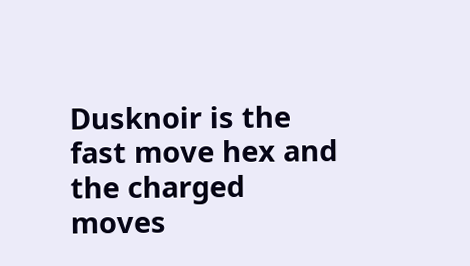Dusknoir is the fast move hex and the charged moves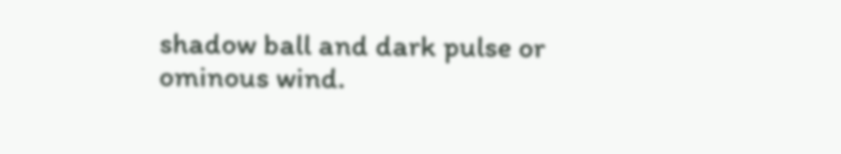shadow ball and dark pulse or ominous wind.